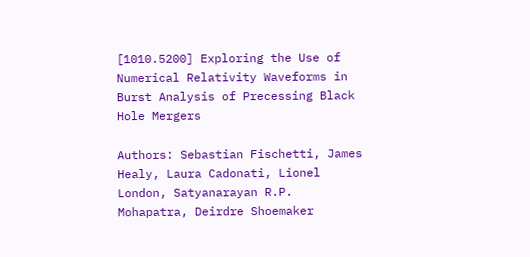[1010.5200] Exploring the Use of Numerical Relativity Waveforms in Burst Analysis of Precessing Black Hole Mergers

Authors: Sebastian Fischetti, James Healy, Laura Cadonati, Lionel London, Satyanarayan R.P. Mohapatra, Deirdre Shoemaker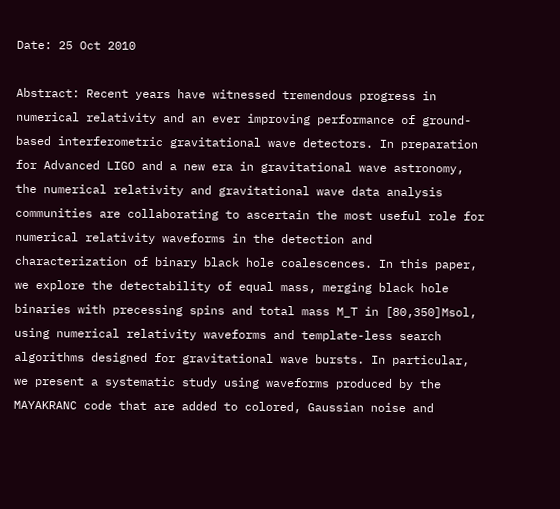Date: 25 Oct 2010

Abstract: Recent years have witnessed tremendous progress in numerical relativity and an ever improving performance of ground-based interferometric gravitational wave detectors. In preparation for Advanced LIGO and a new era in gravitational wave astronomy, the numerical relativity and gravitational wave data analysis communities are collaborating to ascertain the most useful role for numerical relativity waveforms in the detection and characterization of binary black hole coalescences. In this paper, we explore the detectability of equal mass, merging black hole binaries with precessing spins and total mass M_T in [80,350]Msol, using numerical relativity waveforms and template-less search algorithms designed for gravitational wave bursts. In particular, we present a systematic study using waveforms produced by the MAYAKRANC code that are added to colored, Gaussian noise and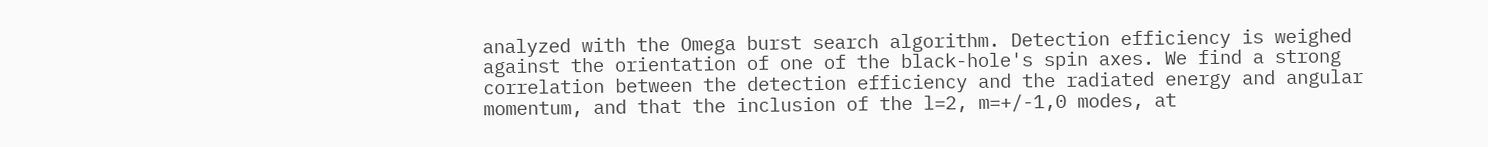analyzed with the Omega burst search algorithm. Detection efficiency is weighed against the orientation of one of the black-hole's spin axes. We find a strong correlation between the detection efficiency and the radiated energy and angular momentum, and that the inclusion of the l=2, m=+/-1,0 modes, at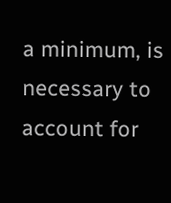a minimum, is necessary to account for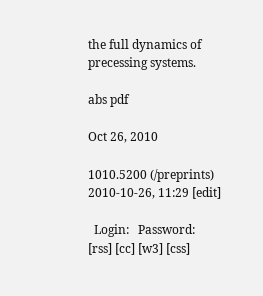the full dynamics of precessing systems.

abs pdf

Oct 26, 2010

1010.5200 (/preprints)
2010-10-26, 11:29 [edit]

  Login:   Password:   [rss] [cc] [w3] [css]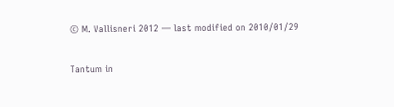© M. Vallisneri 2012 — last modified on 2010/01/29

Tantum in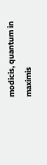modicis, quantum in maximis